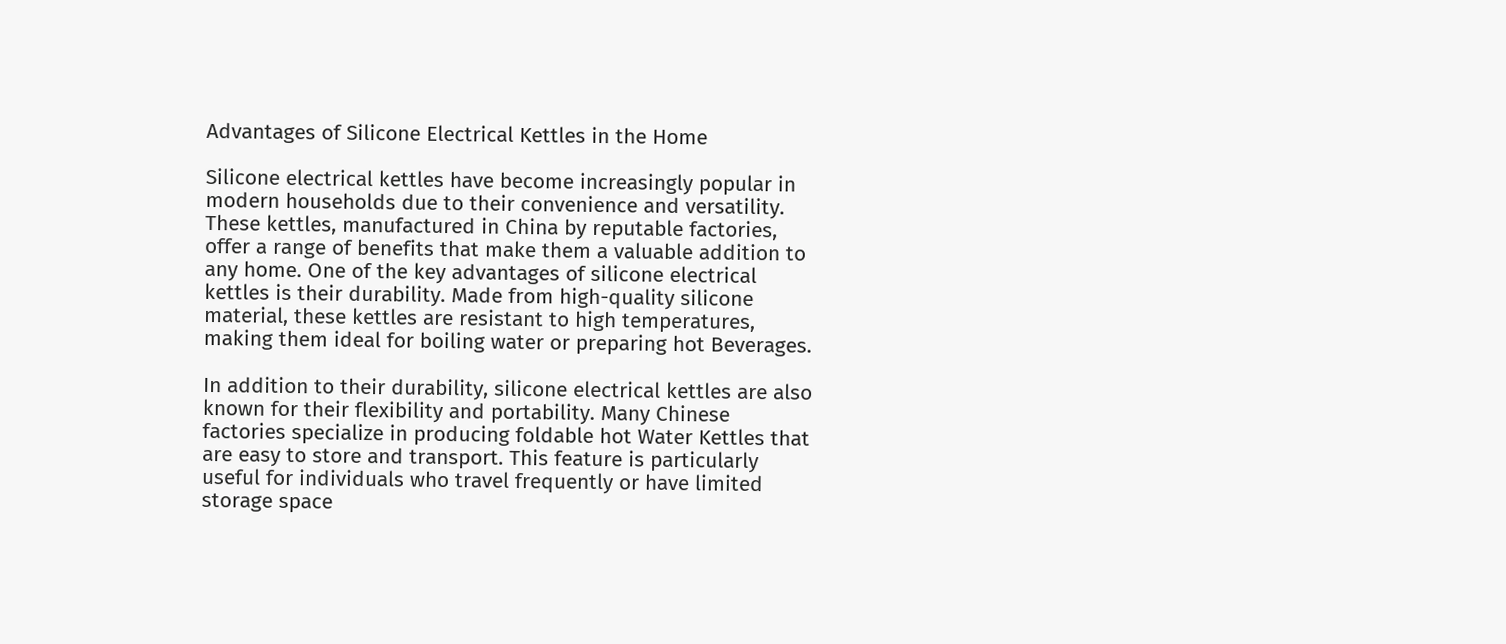Advantages of Silicone Electrical Kettles in the Home

Silicone electrical kettles have become increasingly popular in modern households due to their convenience and versatility. These kettles, manufactured in China by reputable factories, offer a range of benefits that make them a valuable addition to any home. One of the key advantages of silicone electrical kettles is their durability. Made from high-quality silicone material, these kettles are resistant to high temperatures, making them ideal for boiling water or preparing hot Beverages.

In addition to their durability, silicone electrical kettles are also known for their flexibility and portability. Many Chinese factories specialize in producing foldable hot Water Kettles that are easy to store and transport. This feature is particularly useful for individuals who travel frequently or have limited storage space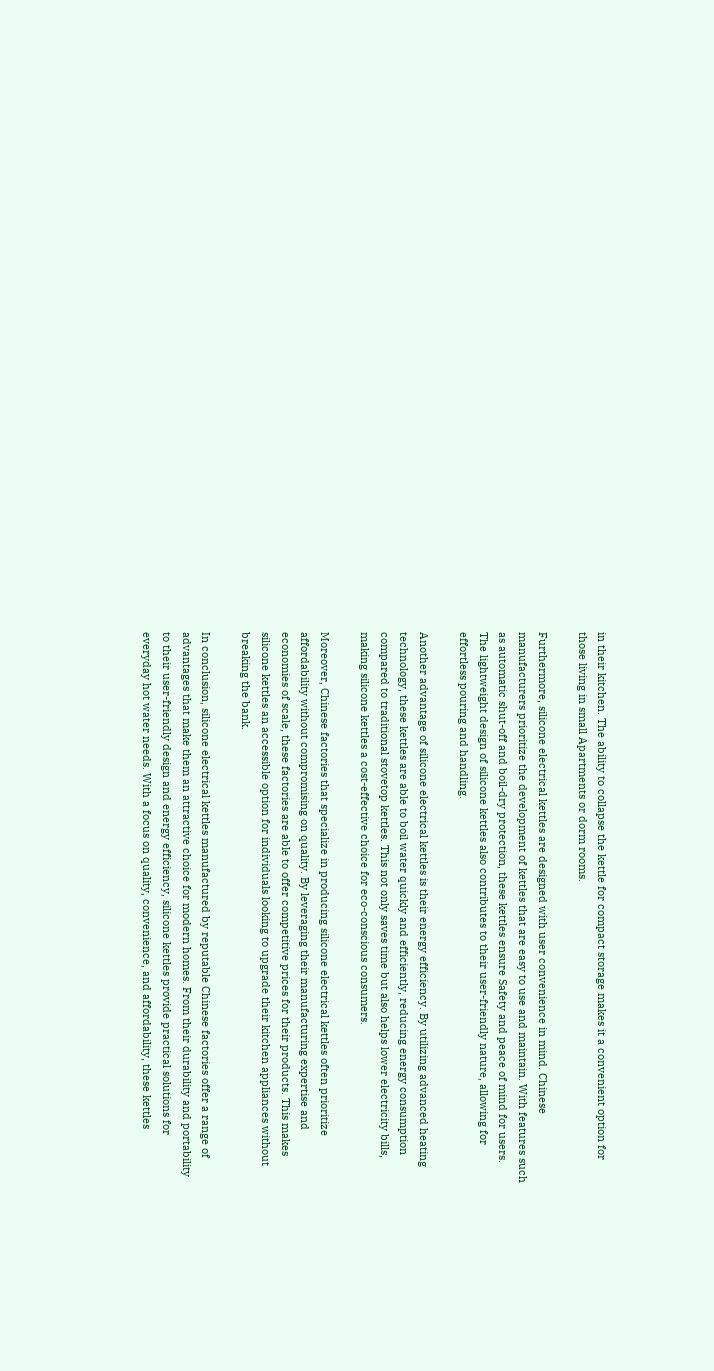in their kitchen. The ability to collapse the kettle for compact storage makes it a convenient option for those living in small Apartments or dorm rooms.

Furthermore, silicone electrical kettles are designed with user convenience in mind. Chinese manufacturers prioritize the development of kettles that are easy to use and maintain. With features such as automatic shut-off and boil-dry protection, these kettles ensure Safety and peace of mind for users. The lightweight design of silicone kettles also contributes to their user-friendly nature, allowing for effortless pouring and handling.

Another advantage of silicone electrical kettles is their energy efficiency. By utilizing advanced heating technology, these kettles are able to boil water quickly and efficiently, reducing energy consumption compared to traditional stovetop kettles. This not only saves time but also helps lower electricity bills, making silicone kettles a cost-effective choice for eco-conscious consumers.

Moreover, Chinese factories that specialize in producing silicone electrical kettles often prioritize affordability without compromising on quality. By leveraging their manufacturing expertise and economies of scale, these factories are able to offer competitive prices for their products. This makes silicone kettles an accessible option for individuals looking to upgrade their kitchen appliances without breaking the bank.

In conclusion, silicone electrical kettles manufactured by reputable Chinese factories offer a range of advantages that make them an attractive choice for modern homes. From their durability and portability to their user-friendly design and energy efficiency, silicone kettles provide practical solutions for everyday hot water needs. With a focus on quality, convenience, and affordability, these kettles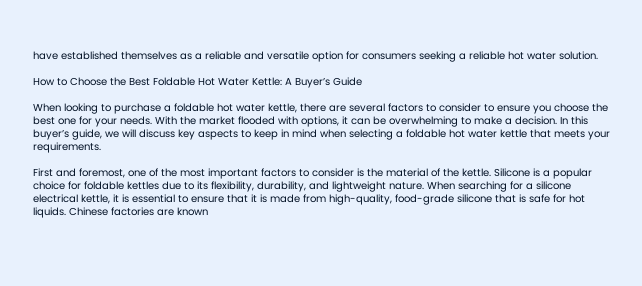have established themselves as a reliable and versatile option for consumers seeking a reliable hot water solution.

How to Choose the Best Foldable Hot Water Kettle: A Buyer’s Guide

When looking to purchase a foldable hot water kettle, there are several factors to consider to ensure you choose the best one for your needs. With the market flooded with options, it can be overwhelming to make a decision. In this buyer’s guide, we will discuss key aspects to keep in mind when selecting a foldable hot water kettle that meets your requirements.

First and foremost, one of the most important factors to consider is the material of the kettle. Silicone is a popular choice for foldable kettles due to its flexibility, durability, and lightweight nature. When searching for a silicone electrical kettle, it is essential to ensure that it is made from high-quality, food-grade silicone that is safe for hot liquids. Chinese factories are known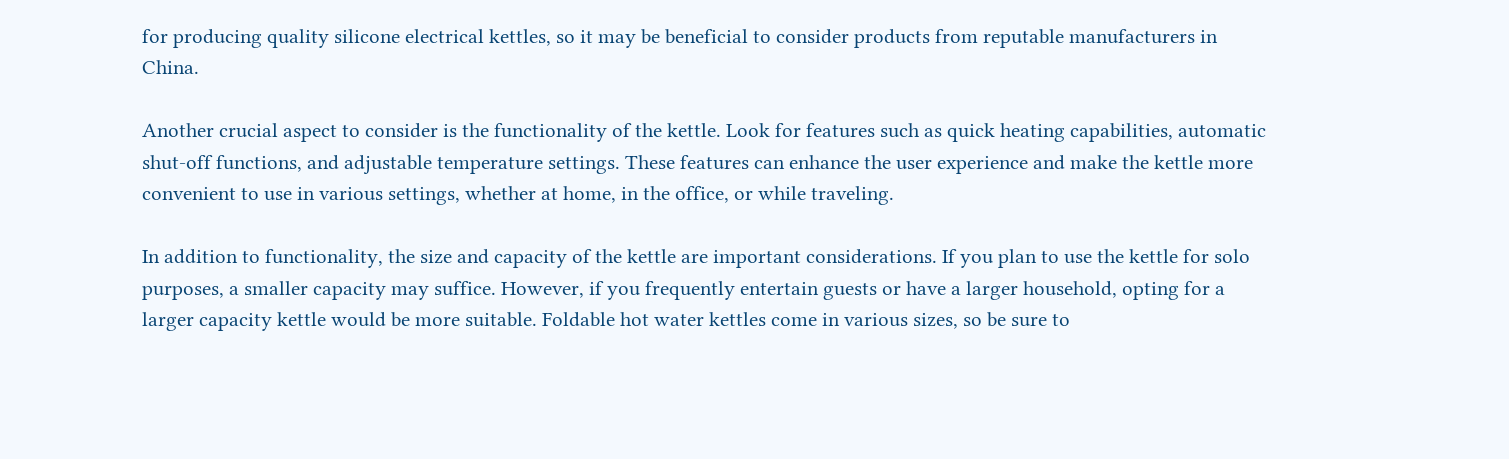for producing quality silicone electrical kettles, so it may be beneficial to consider products from reputable manufacturers in China.

Another crucial aspect to consider is the functionality of the kettle. Look for features such as quick heating capabilities, automatic shut-off functions, and adjustable temperature settings. These features can enhance the user experience and make the kettle more convenient to use in various settings, whether at home, in the office, or while traveling.

In addition to functionality, the size and capacity of the kettle are important considerations. If you plan to use the kettle for solo purposes, a smaller capacity may suffice. However, if you frequently entertain guests or have a larger household, opting for a larger capacity kettle would be more suitable. Foldable hot water kettles come in various sizes, so be sure to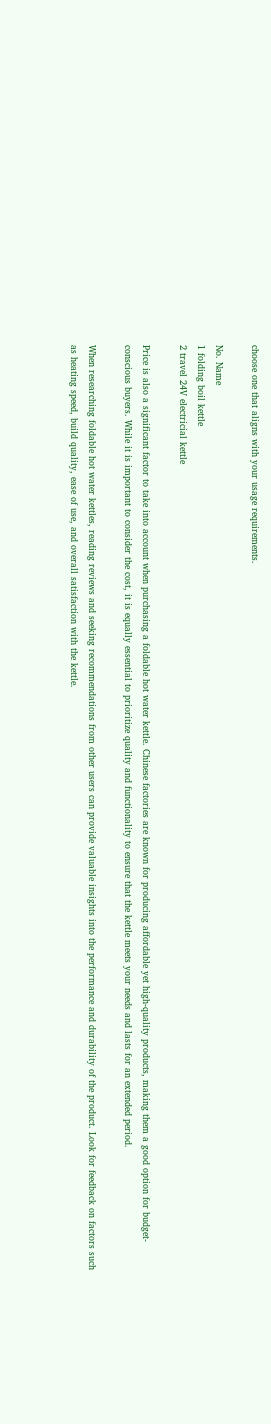choose one that aligns with your usage requirements.

No. Name
1 folding boil kettle
2 travel 24V electricial kettle

Price is also a significant factor to take into account when purchasing a foldable hot water kettle. Chinese factories are known for producing affordable yet high-quality products, making them a good option for budget-conscious buyers. While it is important to consider the cost, it is equally essential to prioritize quality and functionality to ensure that the kettle meets your needs and lasts for an extended period.

When researching foldable hot water kettles, reading reviews and seeking recommendations from other users can provide valuable insights into the performance and durability of the product. Look for feedback on factors such as heating speed, build quality, ease of use, and overall satisfaction with the kettle.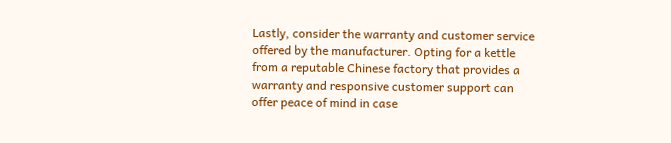Lastly, consider the warranty and customer service offered by the manufacturer. Opting for a kettle from a reputable Chinese factory that provides a warranty and responsive customer support can offer peace of mind in case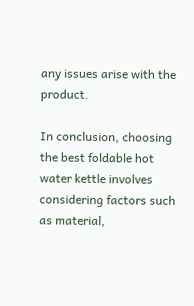any issues arise with the product.

In conclusion, choosing the best foldable hot water kettle involves considering factors such as material,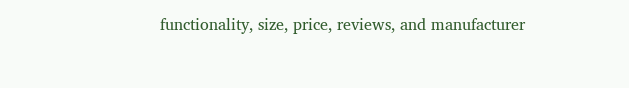functionality, size, price, reviews, and manufacturer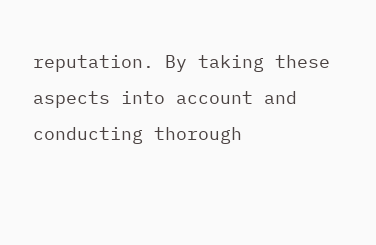reputation. By taking these aspects into account and conducting thorough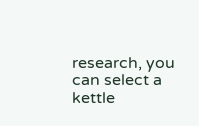research, you can select a kettle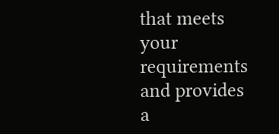that meets your requirements and provides a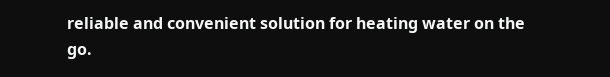reliable and convenient solution for heating water on the go.